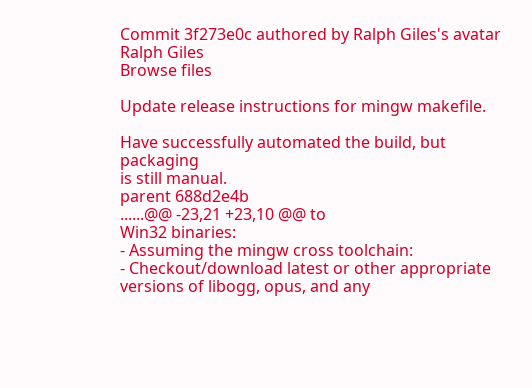Commit 3f273e0c authored by Ralph Giles's avatar Ralph Giles
Browse files

Update release instructions for mingw makefile.

Have successfully automated the build, but packaging
is still manual.
parent 688d2e4b
......@@ -23,21 +23,10 @@ to
Win32 binaries:
- Assuming the mingw cross toolchain:
- Checkout/download latest or other appropriate
versions of libogg, opus, and any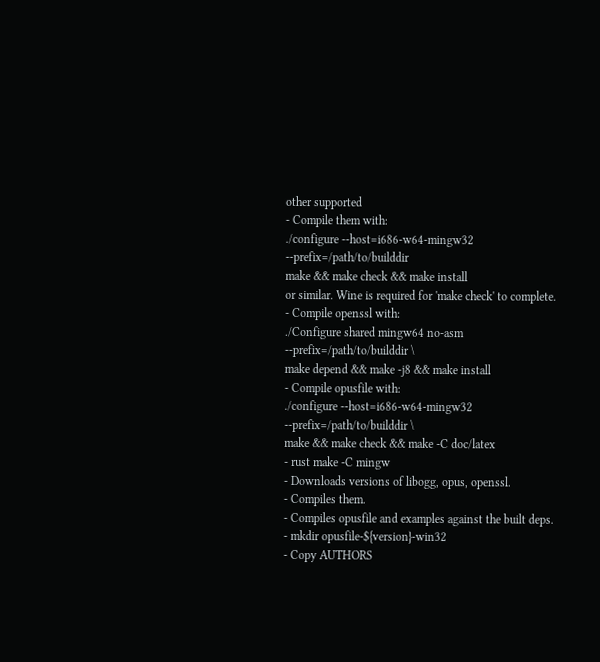other supported
- Compile them with:
./configure --host=i686-w64-mingw32 --prefix=/path/to/builddir
make && make check && make install
or similar. Wine is required for 'make check' to complete.
- Compile openssl with:
./Configure shared mingw64 no-asm --prefix=/path/to/builddir \
make depend && make -j8 && make install
- Compile opusfile with:
./configure --host=i686-w64-mingw32 --prefix=/path/to/builddir \
make && make check && make -C doc/latex
- rust make -C mingw
- Downloads versions of libogg, opus, openssl.
- Compiles them.
- Compiles opusfile and examples against the built deps.
- mkdir opusfile-${version}-win32
- Copy AUTHORS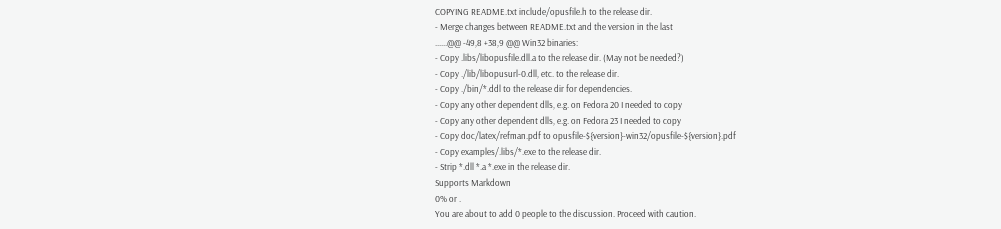COPYING README.txt include/opusfile.h to the release dir.
- Merge changes between README.txt and the version in the last
......@@ -49,8 +38,9 @@ Win32 binaries:
- Copy .libs/libopusfile.dll.a to the release dir. (May not be needed?)
- Copy ./lib/libopusurl-0.dll, etc. to the release dir.
- Copy ./bin/*.ddl to the release dir for dependencies.
- Copy any other dependent dlls, e.g. on Fedora 20 I needed to copy
- Copy any other dependent dlls, e.g. on Fedora 23 I needed to copy
- Copy doc/latex/refman.pdf to opusfile-${version}-win32/opusfile-${version}.pdf
- Copy examples/.libs/*.exe to the release dir.
- Strip *.dll *.a *.exe in the release dir.
Supports Markdown
0% or .
You are about to add 0 people to the discussion. Proceed with caution.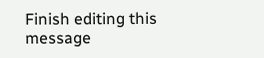Finish editing this message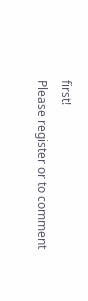first!
Please register or to comment